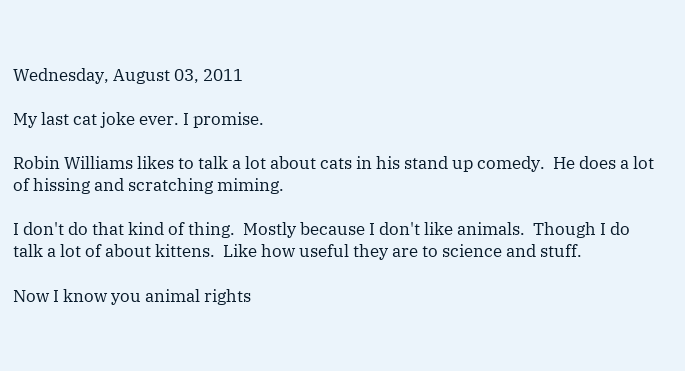Wednesday, August 03, 2011

My last cat joke ever. I promise.

Robin Williams likes to talk a lot about cats in his stand up comedy.  He does a lot of hissing and scratching miming.

I don't do that kind of thing.  Mostly because I don't like animals.  Though I do talk a lot of about kittens.  Like how useful they are to science and stuff.

Now I know you animal rights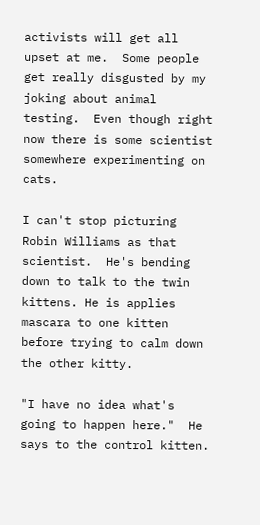activists will get all upset at me.  Some people get really disgusted by my joking about animal testing.  Even though right now there is some scientist somewhere experimenting on cats.

I can't stop picturing Robin Williams as that scientist.  He's bending down to talk to the twin kittens. He is applies mascara to one kitten before trying to calm down the other kitty.

"I have no idea what's going to happen here."  He says to the control kitten.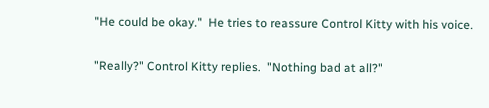"He could be okay."  He tries to reassure Control Kitty with his voice.

"Really?" Control Kitty replies.  "Nothing bad at all?"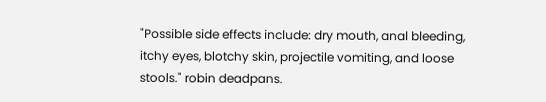"Possible side effects include: dry mouth, anal bleeding, itchy eyes, blotchy skin, projectile vomiting, and loose stools." robin deadpans.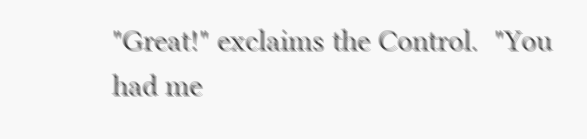"Great!" exclaims the Control.  "You had me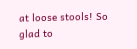at loose stools! So glad to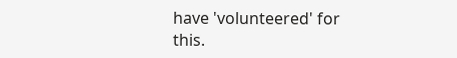have 'volunteered' for this.